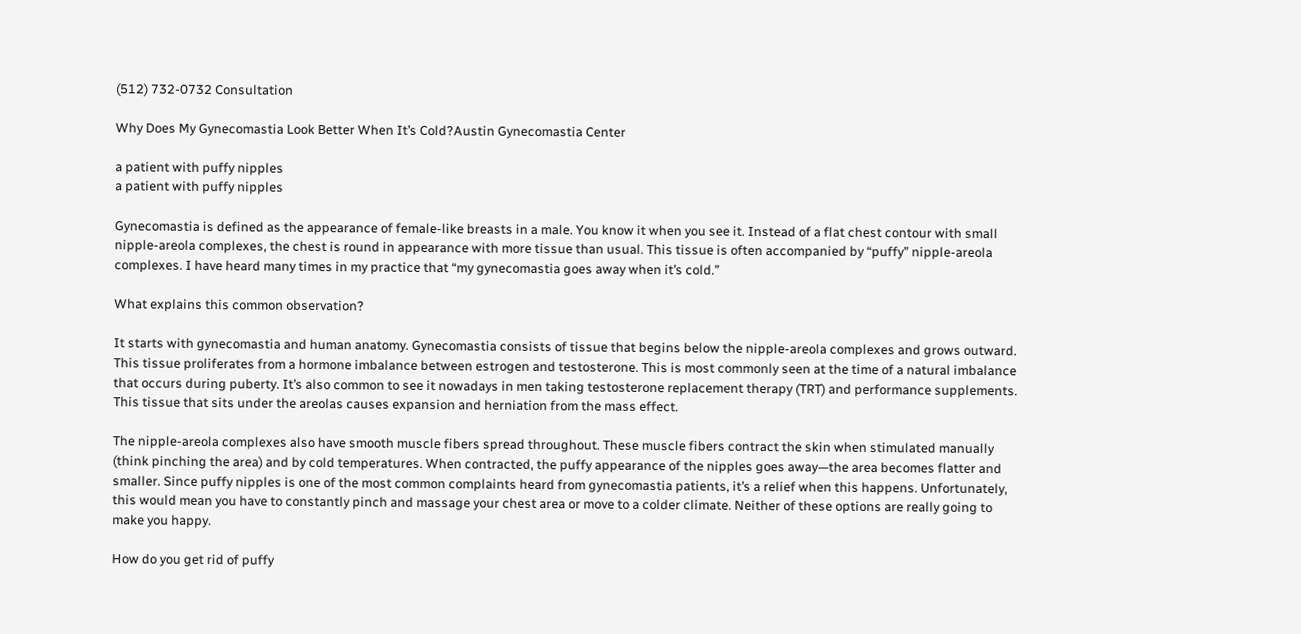(512) 732-0732 Consultation

Why Does My Gynecomastia Look Better When It’s Cold?Austin Gynecomastia Center

a patient with puffy nipples
a patient with puffy nipples

Gynecomastia is defined as the appearance of female-like breasts in a male. You know it when you see it. Instead of a flat chest contour with small nipple-areola complexes, the chest is round in appearance with more tissue than usual. This tissue is often accompanied by “puffy” nipple-areola complexes. I have heard many times in my practice that “my gynecomastia goes away when it’s cold.”

What explains this common observation?

It starts with gynecomastia and human anatomy. Gynecomastia consists of tissue that begins below the nipple-areola complexes and grows outward. This tissue proliferates from a hormone imbalance between estrogen and testosterone. This is most commonly seen at the time of a natural imbalance that occurs during puberty. It’s also common to see it nowadays in men taking testosterone replacement therapy (TRT) and performance supplements. This tissue that sits under the areolas causes expansion and herniation from the mass effect.

The nipple-areola complexes also have smooth muscle fibers spread throughout. These muscle fibers contract the skin when stimulated manually (think pinching the area) and by cold temperatures. When contracted, the puffy appearance of the nipples goes away—the area becomes flatter and smaller. Since puffy nipples is one of the most common complaints heard from gynecomastia patients, it’s a relief when this happens. Unfortunately, this would mean you have to constantly pinch and massage your chest area or move to a colder climate. Neither of these options are really going to make you happy.

How do you get rid of puffy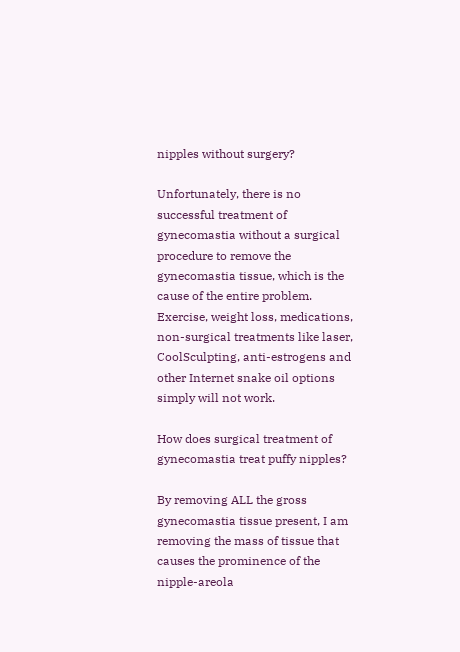nipples without surgery?

Unfortunately, there is no successful treatment of gynecomastia without a surgical procedure to remove the gynecomastia tissue, which is the cause of the entire problem. Exercise, weight loss, medications, non-surgical treatments like laser, CoolSculpting, anti-estrogens and other Internet snake oil options simply will not work.

How does surgical treatment of gynecomastia treat puffy nipples?

By removing ALL the gross gynecomastia tissue present, I am removing the mass of tissue that causes the prominence of the nipple-areola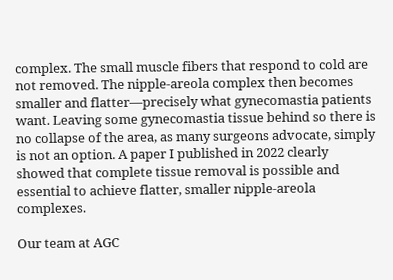complex. The small muscle fibers that respond to cold are not removed. The nipple-areola complex then becomes smaller and flatter—precisely what gynecomastia patients want. Leaving some gynecomastia tissue behind so there is no collapse of the area, as many surgeons advocate, simply is not an option. A paper I published in 2022 clearly showed that complete tissue removal is possible and essential to achieve flatter, smaller nipple-areola complexes.

Our team at AGC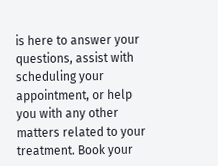is here to answer your questions, assist with scheduling your appointment, or help you with any other matters related to your treatment. Book your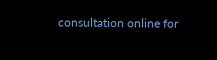consultation online for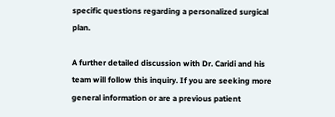specific questions regarding a personalized surgical plan.

A further detailed discussion with Dr. Caridi and his team will follow this inquiry. If you are seeking more general information or are a previous patient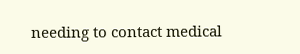needing to contact medical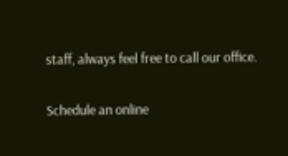staff, always feel free to call our office.

Schedule an online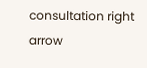consultation right arrow